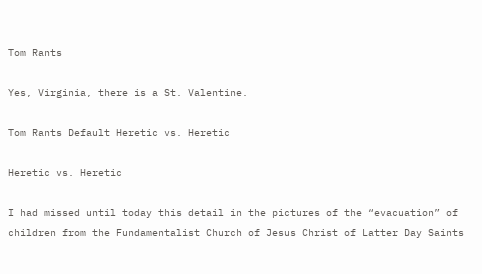Tom Rants

Yes, Virginia, there is a St. Valentine.

Tom Rants Default Heretic vs. Heretic

Heretic vs. Heretic

I had missed until today this detail in the pictures of the “evacuation” of children from the Fundamentalist Church of Jesus Christ of Latter Day Saints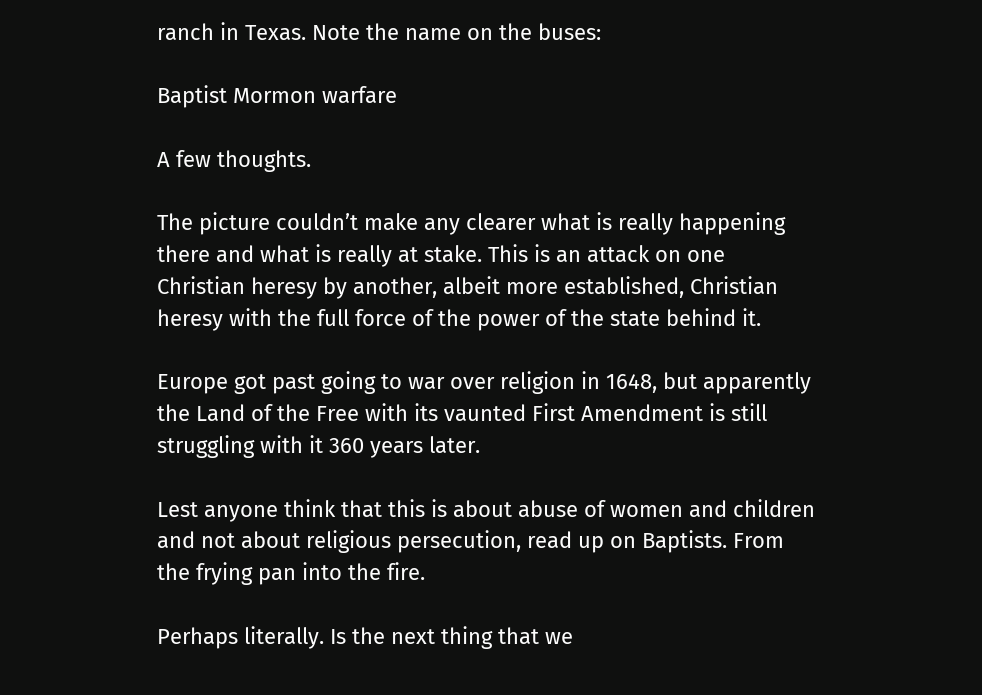ranch in Texas. Note the name on the buses:

Baptist Mormon warfare

A few thoughts.

The picture couldn’t make any clearer what is really happening there and what is really at stake. This is an attack on one Christian heresy by another, albeit more established, Christian heresy with the full force of the power of the state behind it.

Europe got past going to war over religion in 1648, but apparently the Land of the Free with its vaunted First Amendment is still struggling with it 360 years later.

Lest anyone think that this is about abuse of women and children and not about religious persecution, read up on Baptists. From the frying pan into the fire.

Perhaps literally. Is the next thing that we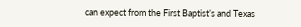can expect from the First Baptist’s and Texas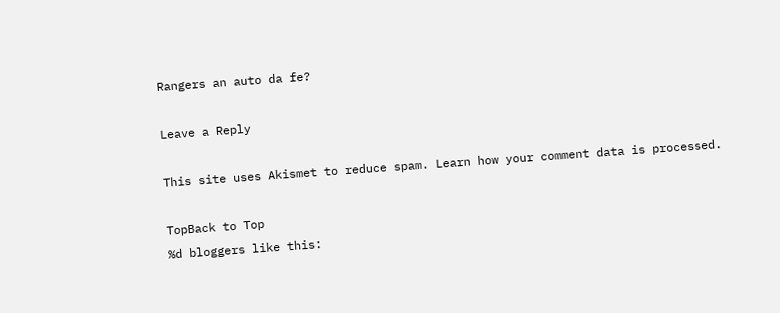Rangers an auto da fe?

Leave a Reply

This site uses Akismet to reduce spam. Learn how your comment data is processed.

TopBack to Top
%d bloggers like this: